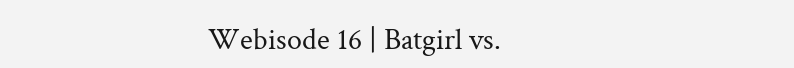Webisode 16 | Batgirl vs.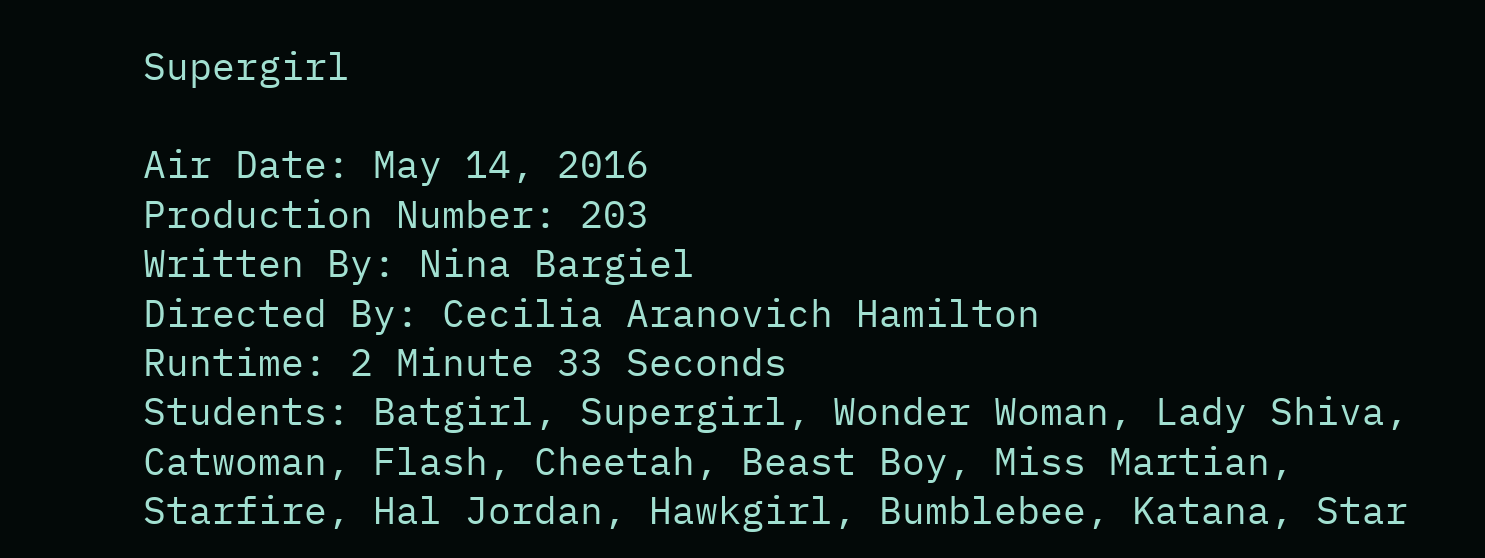Supergirl

Air Date: May 14, 2016
Production Number: 203
Written By: Nina Bargiel
Directed By: Cecilia Aranovich Hamilton
Runtime: 2 Minute 33 Seconds
Students: Batgirl, Supergirl, Wonder Woman, Lady Shiva, Catwoman, Flash, Cheetah, Beast Boy, Miss Martian, Starfire, Hal Jordan, Hawkgirl, Bumblebee, Katana, Star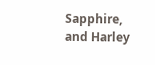Sapphire, and Harley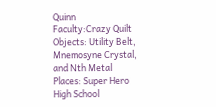Quinn
Faculty:Crazy Quilt
Objects: Utility Belt, Mnemosyne Crystal, and Nth Metal
Places: Super Hero High School